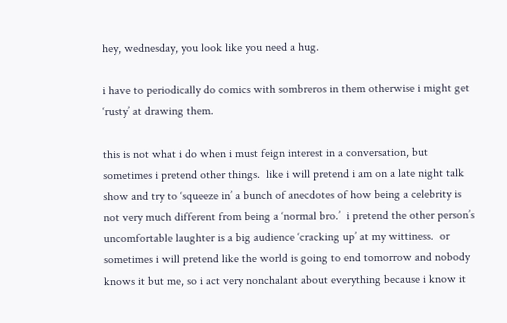hey, wednesday, you look like you need a hug.

i have to periodically do comics with sombreros in them otherwise i might get ‘rusty’ at drawing them.

this is not what i do when i must feign interest in a conversation, but sometimes i pretend other things.  like i will pretend i am on a late night talk show and try to ‘squeeze in’ a bunch of anecdotes of how being a celebrity is not very much different from being a ‘normal bro.’  i pretend the other person’s uncomfortable laughter is a big audience ‘cracking up’ at my wittiness.  or sometimes i will pretend like the world is going to end tomorrow and nobody knows it but me, so i act very nonchalant about everything because i know it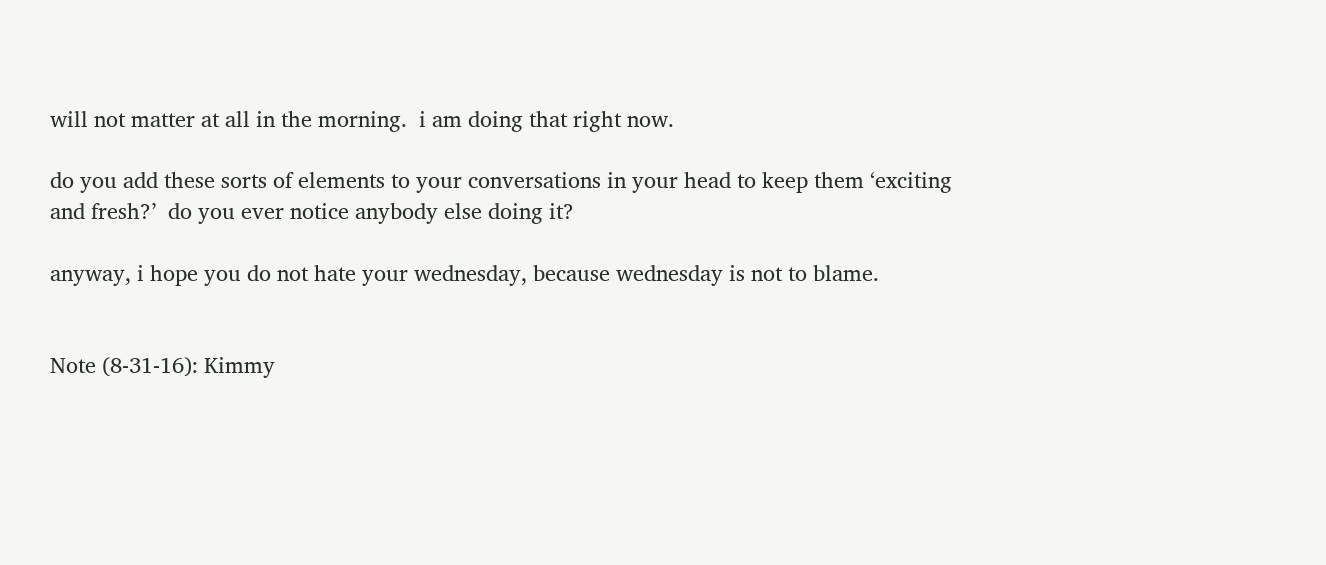will not matter at all in the morning.  i am doing that right now.

do you add these sorts of elements to your conversations in your head to keep them ‘exciting and fresh?’  do you ever notice anybody else doing it?

anyway, i hope you do not hate your wednesday, because wednesday is not to blame.


Note (8-31-16): Kimmy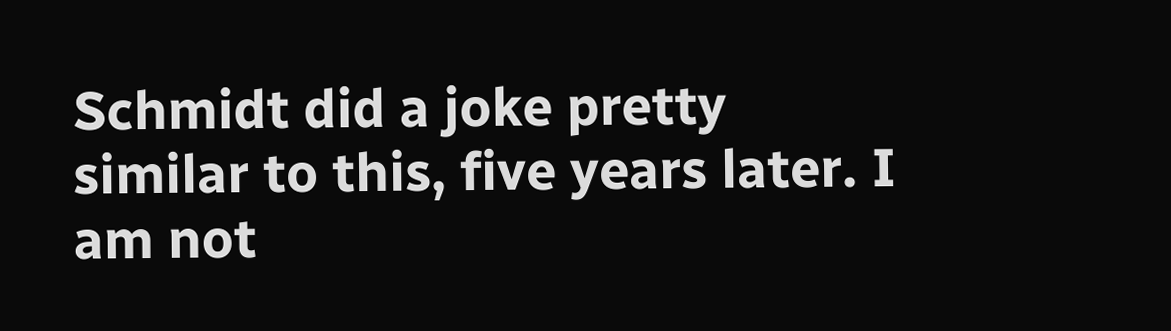Schmidt did a joke pretty similar to this, five years later. I am not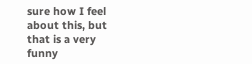sure how I feel about this, but that is a very funny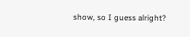show, so I guess alright?